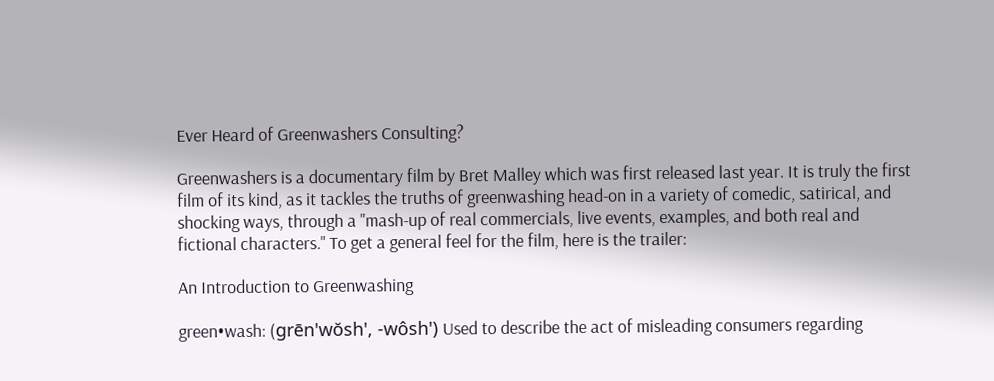Ever Heard of Greenwashers Consulting?

Greenwashers is a documentary film by Bret Malley which was first released last year. It is truly the first film of its kind, as it tackles the truths of greenwashing head-on in a variety of comedic, satirical, and shocking ways, through a "mash-up of real commercials, live events, examples, and both real and fictional characters." To get a general feel for the film, here is the trailer:

An Introduction to Greenwashing

green•wash: (grēn'wŏsh', -wôsh') Used to describe the act of misleading consumers regarding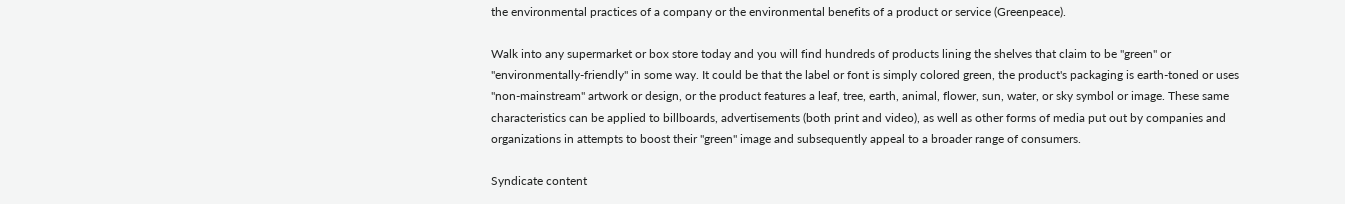the environmental practices of a company or the environmental benefits of a product or service (Greenpeace).

Walk into any supermarket or box store today and you will find hundreds of products lining the shelves that claim to be "green" or "environmentally-friendly" in some way. It could be that the label or font is simply colored green, the product's packaging is earth-toned or uses "non-mainstream" artwork or design, or the product features a leaf, tree, earth, animal, flower, sun, water, or sky symbol or image. These same characteristics can be applied to billboards, advertisements (both print and video), as well as other forms of media put out by companies and organizations in attempts to boost their "green" image and subsequently appeal to a broader range of consumers.

Syndicate content